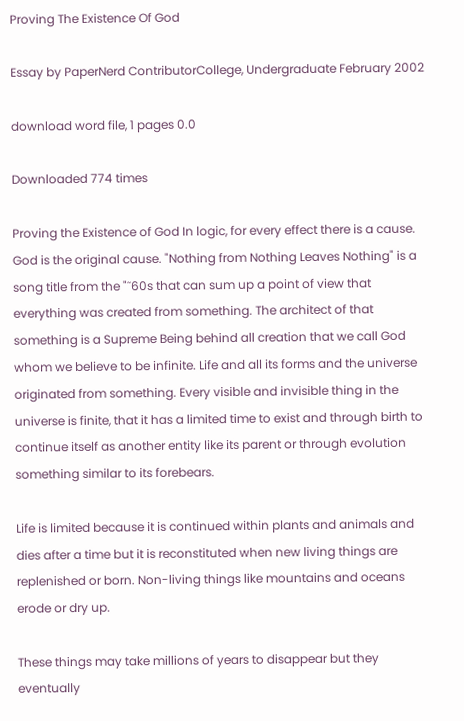Proving The Existence Of God

Essay by PaperNerd ContributorCollege, Undergraduate February 2002

download word file, 1 pages 0.0

Downloaded 774 times

Proving the Existence of God In logic, for every effect there is a cause. God is the original cause. "Nothing from Nothing Leaves Nothing" is a song title from the "˜60s that can sum up a point of view that everything was created from something. The architect of that something is a Supreme Being behind all creation that we call God whom we believe to be infinite. Life and all its forms and the universe originated from something. Every visible and invisible thing in the universe is finite, that it has a limited time to exist and through birth to continue itself as another entity like its parent or through evolution something similar to its forebears.

Life is limited because it is continued within plants and animals and dies after a time but it is reconstituted when new living things are replenished or born. Non-living things like mountains and oceans erode or dry up.

These things may take millions of years to disappear but they eventually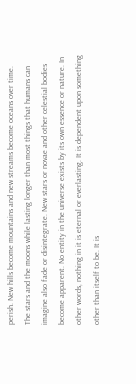perish. New hills become mountains and new streams become oceans over time. The stars and the moons while lasting longer than most things that humans can imagine also fade or disintegrate. New stars or novae and other celestial bodies become apparent. No entity in the universe exists by its own essence or nature. In other words, nothing in it is eternal or everlasting. It is dependent upon something other than itself to be. It is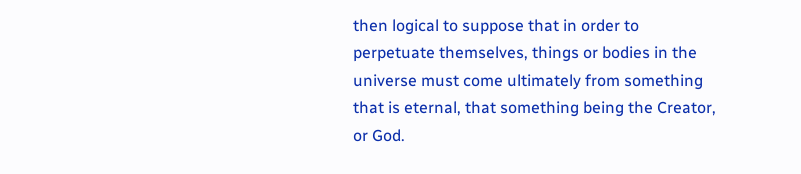then logical to suppose that in order to perpetuate themselves, things or bodies in the universe must come ultimately from something that is eternal, that something being the Creator, or God.